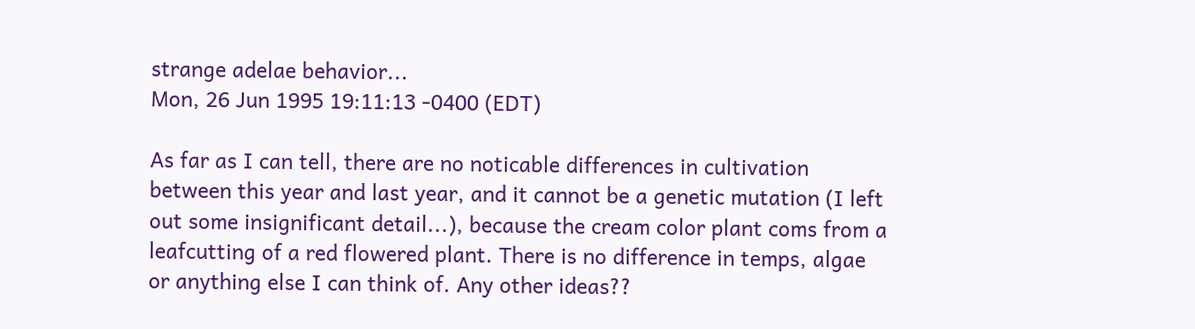strange adelae behavior...
Mon, 26 Jun 1995 19:11:13 -0400 (EDT)

As far as I can tell, there are no noticable differences in cultivation
between this year and last year, and it cannot be a genetic mutation (I left
out some insignificant detail...), because the cream color plant coms from a
leafcutting of a red flowered plant. There is no difference in temps, algae
or anything else I can think of. Any other ideas??